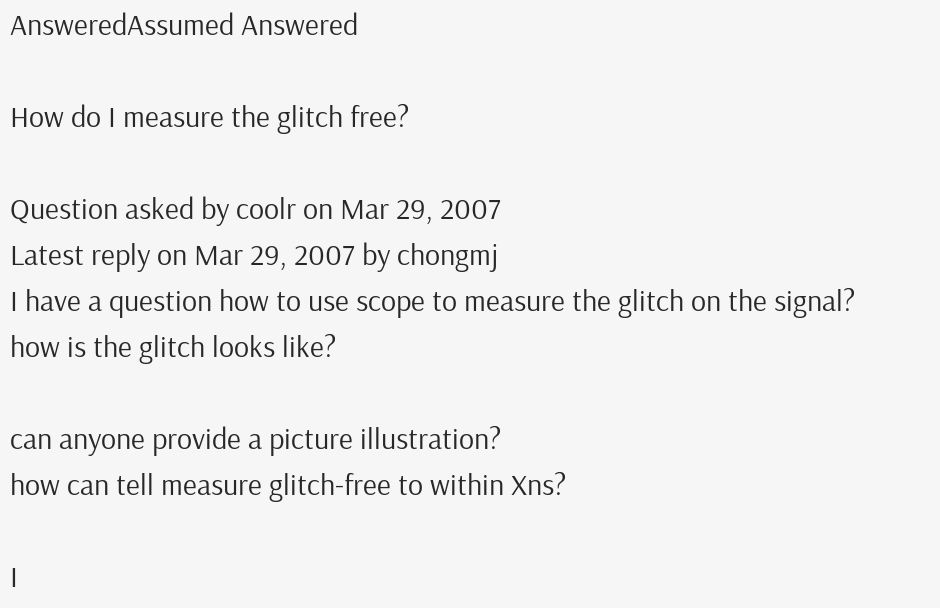AnsweredAssumed Answered

How do I measure the glitch free?

Question asked by coolr on Mar 29, 2007
Latest reply on Mar 29, 2007 by chongmj
I have a question how to use scope to measure the glitch on the signal?
how is the glitch looks like?

can anyone provide a picture illustration?
how can tell measure glitch-free to within Xns?

I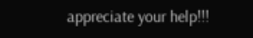appreciate your help!!!